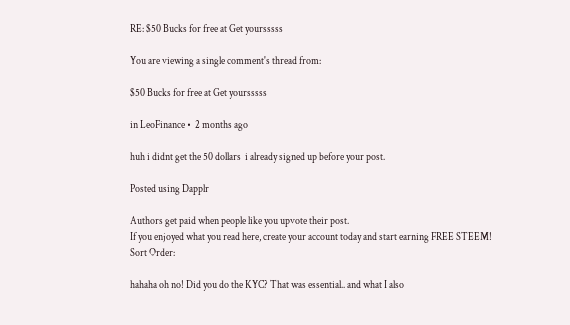RE: $50 Bucks for free at Get yoursssss

You are viewing a single comment's thread from:

$50 Bucks for free at Get yoursssss

in LeoFinance •  2 months ago

huh i didnt get the 50 dollars  i already signed up before your post.

Posted using Dapplr

Authors get paid when people like you upvote their post.
If you enjoyed what you read here, create your account today and start earning FREE STEEM!
Sort Order:

hahaha oh no! Did you do the KYC? That was essential.. and what I also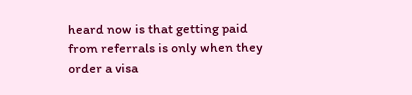heard now is that getting paid from referrals is only when they order a visa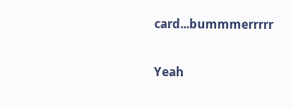card...bummmerrrrr

Yeah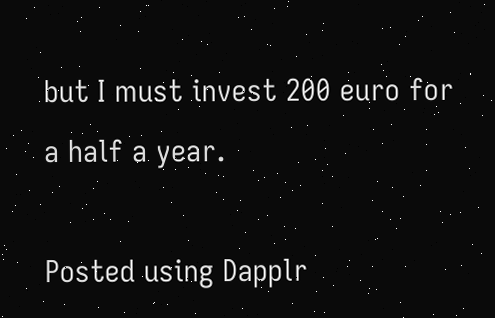but I must invest 200 euro for a half a year.

Posted using Dapplr